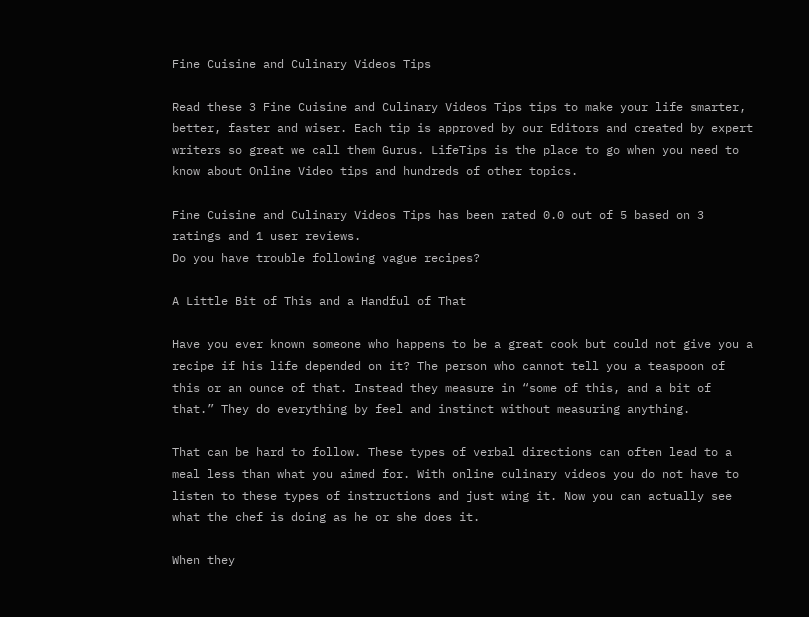Fine Cuisine and Culinary Videos Tips

Read these 3 Fine Cuisine and Culinary Videos Tips tips to make your life smarter, better, faster and wiser. Each tip is approved by our Editors and created by expert writers so great we call them Gurus. LifeTips is the place to go when you need to know about Online Video tips and hundreds of other topics.

Fine Cuisine and Culinary Videos Tips has been rated 0.0 out of 5 based on 3 ratings and 1 user reviews.
Do you have trouble following vague recipes?

A Little Bit of This and a Handful of That

Have you ever known someone who happens to be a great cook but could not give you a recipe if his life depended on it? The person who cannot tell you a teaspoon of this or an ounce of that. Instead they measure in “some of this, and a bit of that.” They do everything by feel and instinct without measuring anything.

That can be hard to follow. These types of verbal directions can often lead to a meal less than what you aimed for. With online culinary videos you do not have to listen to these types of instructions and just wing it. Now you can actually see what the chef is doing as he or she does it.

When they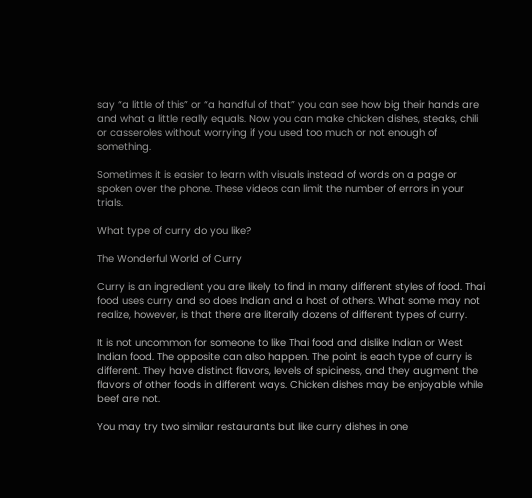say “a little of this” or “a handful of that” you can see how big their hands are and what a little really equals. Now you can make chicken dishes, steaks, chili or casseroles without worrying if you used too much or not enough of something.

Sometimes it is easier to learn with visuals instead of words on a page or spoken over the phone. These videos can limit the number of errors in your trials.

What type of curry do you like?

The Wonderful World of Curry

Curry is an ingredient you are likely to find in many different styles of food. Thai food uses curry and so does Indian and a host of others. What some may not realize, however, is that there are literally dozens of different types of curry.

It is not uncommon for someone to like Thai food and dislike Indian or West Indian food. The opposite can also happen. The point is each type of curry is different. They have distinct flavors, levels of spiciness, and they augment the flavors of other foods in different ways. Chicken dishes may be enjoyable while beef are not.

You may try two similar restaurants but like curry dishes in one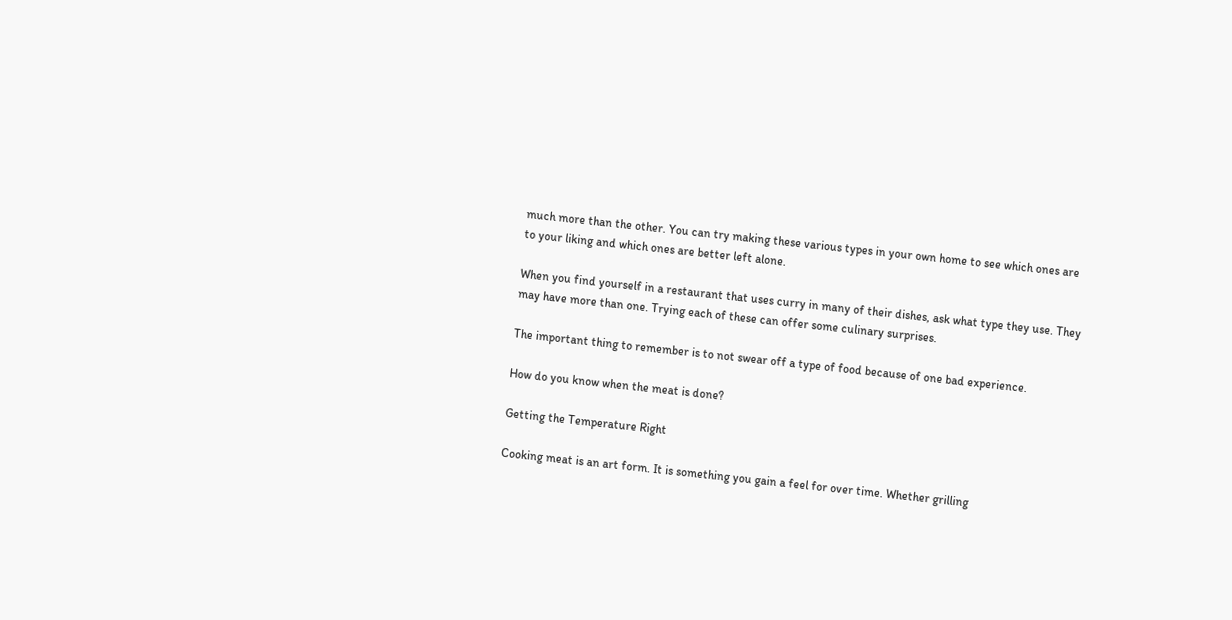much more than the other. You can try making these various types in your own home to see which ones are to your liking and which ones are better left alone.

When you find yourself in a restaurant that uses curry in many of their dishes, ask what type they use. They may have more than one. Trying each of these can offer some culinary surprises.

The important thing to remember is to not swear off a type of food because of one bad experience.

How do you know when the meat is done?

Getting the Temperature Right

Cooking meat is an art form. It is something you gain a feel for over time. Whether grilling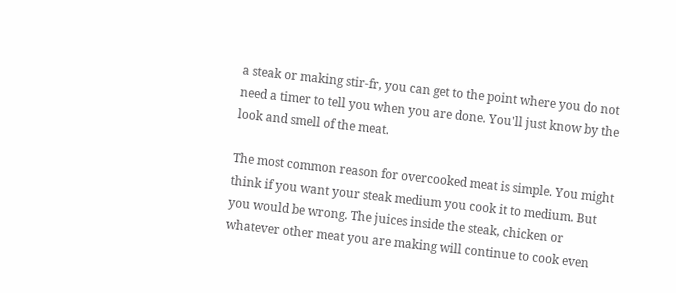a steak or making stir-fr, you can get to the point where you do not need a timer to tell you when you are done. You'll just know by the look and smell of the meat.

The most common reason for overcooked meat is simple. You might think if you want your steak medium you cook it to medium. But you would be wrong. The juices inside the steak, chicken or whatever other meat you are making will continue to cook even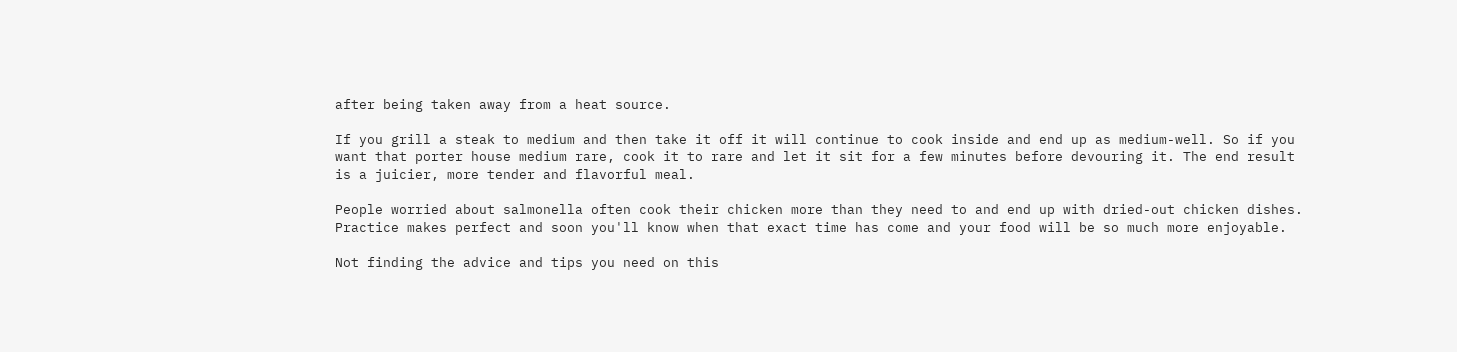after being taken away from a heat source.

If you grill a steak to medium and then take it off it will continue to cook inside and end up as medium-well. So if you want that porter house medium rare, cook it to rare and let it sit for a few minutes before devouring it. The end result is a juicier, more tender and flavorful meal.

People worried about salmonella often cook their chicken more than they need to and end up with dried-out chicken dishes. Practice makes perfect and soon you'll know when that exact time has come and your food will be so much more enjoyable.

Not finding the advice and tips you need on this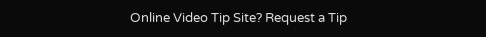Online Video Tip Site? Request a Tip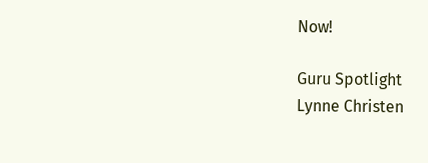Now!

Guru Spotlight
Lynne Christen